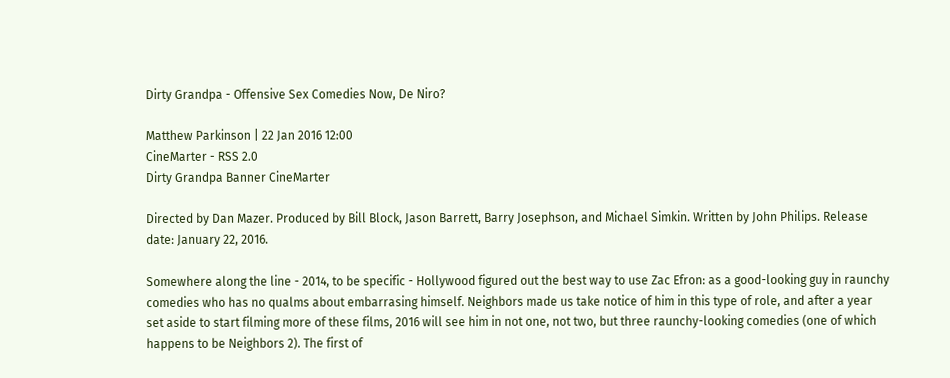Dirty Grandpa - Offensive Sex Comedies Now, De Niro?

Matthew Parkinson | 22 Jan 2016 12:00
CineMarter - RSS 2.0
Dirty Grandpa Banner CineMarter

Directed by Dan Mazer. Produced by Bill Block, Jason Barrett, Barry Josephson, and Michael Simkin. Written by John Philips. Release date: January 22, 2016.

Somewhere along the line - 2014, to be specific - Hollywood figured out the best way to use Zac Efron: as a good-looking guy in raunchy comedies who has no qualms about embarrasing himself. Neighbors made us take notice of him in this type of role, and after a year set aside to start filming more of these films, 2016 will see him in not one, not two, but three raunchy-looking comedies (one of which happens to be Neighbors 2). The first of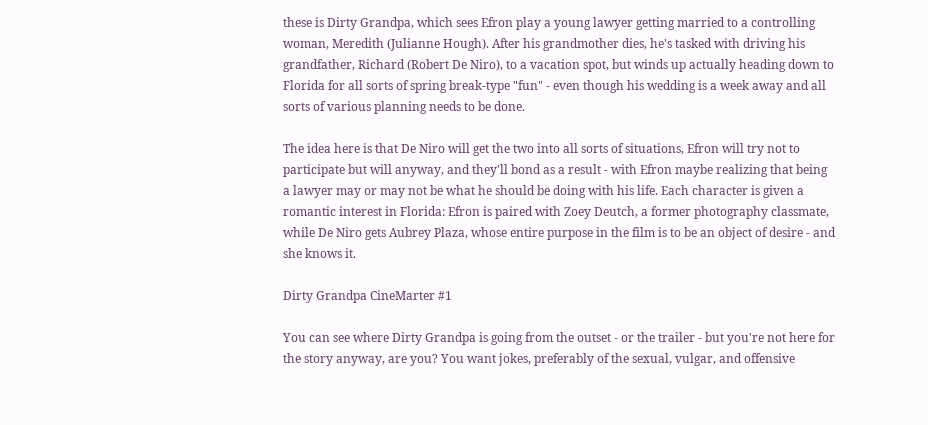these is Dirty Grandpa, which sees Efron play a young lawyer getting married to a controlling woman, Meredith (Julianne Hough). After his grandmother dies, he's tasked with driving his grandfather, Richard (Robert De Niro), to a vacation spot, but winds up actually heading down to Florida for all sorts of spring break-type "fun" - even though his wedding is a week away and all sorts of various planning needs to be done.

The idea here is that De Niro will get the two into all sorts of situations, Efron will try not to participate but will anyway, and they'll bond as a result - with Efron maybe realizing that being a lawyer may or may not be what he should be doing with his life. Each character is given a romantic interest in Florida: Efron is paired with Zoey Deutch, a former photography classmate, while De Niro gets Aubrey Plaza, whose entire purpose in the film is to be an object of desire - and she knows it.

Dirty Grandpa CineMarter #1

You can see where Dirty Grandpa is going from the outset - or the trailer - but you're not here for the story anyway, are you? You want jokes, preferably of the sexual, vulgar, and offensive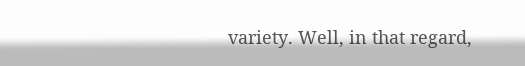variety. Well, in that regard,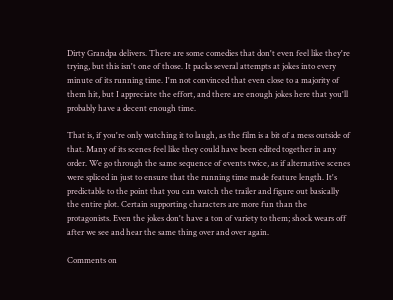Dirty Grandpa delivers. There are some comedies that don't even feel like they're trying, but this isn't one of those. It packs several attempts at jokes into every minute of its running time. I'm not convinced that even close to a majority of them hit, but I appreciate the effort, and there are enough jokes here that you'll probably have a decent enough time.

That is, if you're only watching it to laugh, as the film is a bit of a mess outside of that. Many of its scenes feel like they could have been edited together in any order. We go through the same sequence of events twice, as if alternative scenes were spliced in just to ensure that the running time made feature length. It's predictable to the point that you can watch the trailer and figure out basically the entire plot. Certain supporting characters are more fun than the protagonists. Even the jokes don't have a ton of variety to them; shock wears off after we see and hear the same thing over and over again.

Comments on